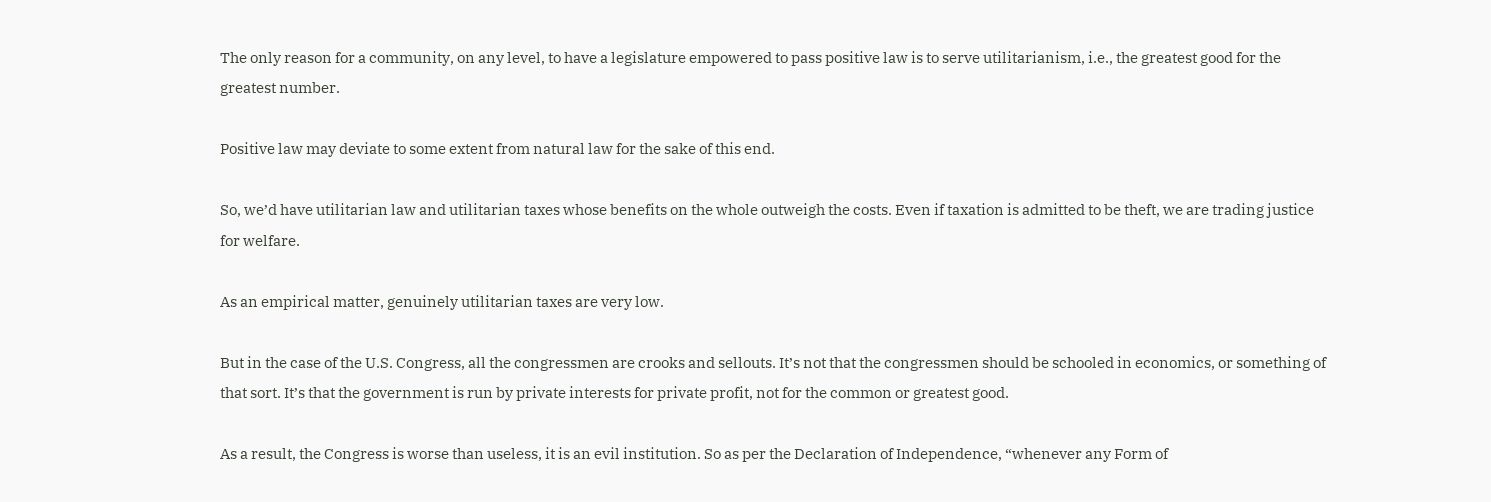The only reason for a community, on any level, to have a legislature empowered to pass positive law is to serve utilitarianism, i.e., the greatest good for the greatest number.

Positive law may deviate to some extent from natural law for the sake of this end.

So, we’d have utilitarian law and utilitarian taxes whose benefits on the whole outweigh the costs. Even if taxation is admitted to be theft, we are trading justice for welfare.

As an empirical matter, genuinely utilitarian taxes are very low.

But in the case of the U.S. Congress, all the congressmen are crooks and sellouts. It’s not that the congressmen should be schooled in economics, or something of that sort. It’s that the government is run by private interests for private profit, not for the common or greatest good.

As a result, the Congress is worse than useless, it is an evil institution. So as per the Declaration of Independence, “whenever any Form of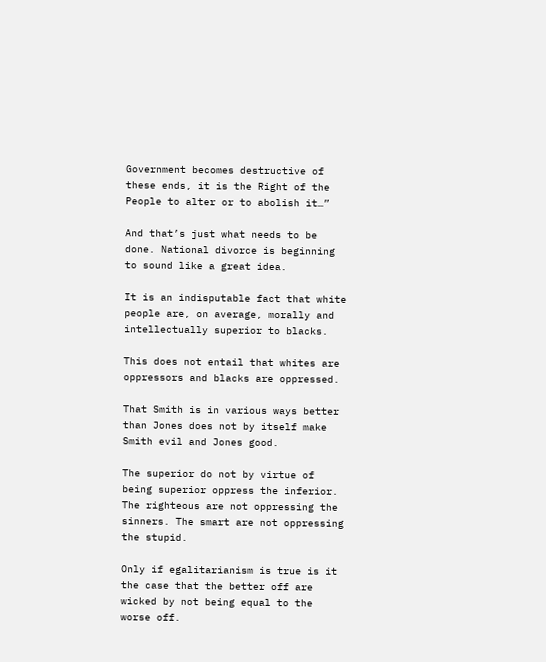Government becomes destructive of these ends, it is the Right of the People to alter or to abolish it…”

And that’s just what needs to be done. National divorce is beginning to sound like a great idea.

It is an indisputable fact that white people are, on average, morally and intellectually superior to blacks.

This does not entail that whites are oppressors and blacks are oppressed.

That Smith is in various ways better than Jones does not by itself make Smith evil and Jones good.

The superior do not by virtue of being superior oppress the inferior. The righteous are not oppressing the sinners. The smart are not oppressing the stupid.

Only if egalitarianism is true is it the case that the better off are wicked by not being equal to the worse off.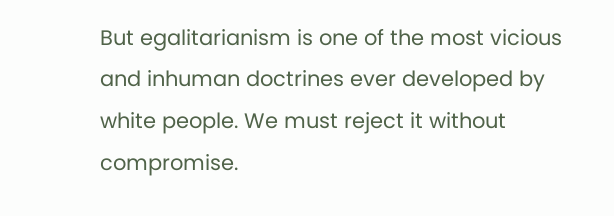But egalitarianism is one of the most vicious and inhuman doctrines ever developed by white people. We must reject it without compromise.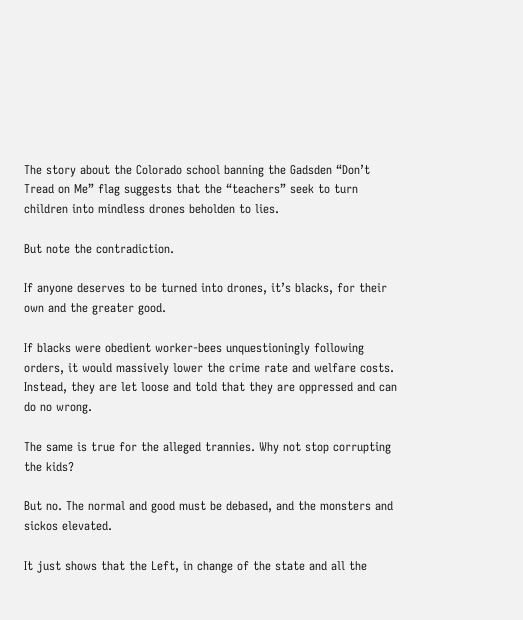The story about the Colorado school banning the Gadsden “Don’t Tread on Me” flag suggests that the “teachers” seek to turn children into mindless drones beholden to lies.

But note the contradiction.

If anyone deserves to be turned into drones, it’s blacks, for their own and the greater good.

If blacks were obedient worker-bees unquestioningly following orders, it would massively lower the crime rate and welfare costs. Instead, they are let loose and told that they are oppressed and can do no wrong.

The same is true for the alleged trannies. Why not stop corrupting the kids?

But no. The normal and good must be debased, and the monsters and sickos elevated.

It just shows that the Left, in change of the state and all the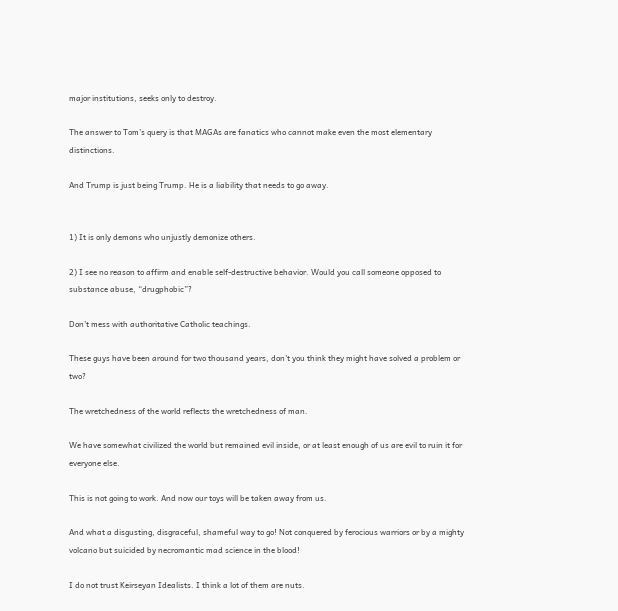major institutions, seeks only to destroy.

The answer to Tom’s query is that MAGAs are fanatics who cannot make even the most elementary distinctions.

And Trump is just being Trump. He is a liability that needs to go away.


1) It is only demons who unjustly demonize others.

2) I see no reason to affirm and enable self-destructive behavior. Would you call someone opposed to substance abuse, “drugphobic”?

Don’t mess with authoritative Catholic teachings.

These guys have been around for two thousand years, don’t you think they might have solved a problem or two?

The wretchedness of the world reflects the wretchedness of man.

We have somewhat civilized the world but remained evil inside, or at least enough of us are evil to ruin it for everyone else.

This is not going to work. And now our toys will be taken away from us.

And what a disgusting, disgraceful, shameful way to go! Not conquered by ferocious warriors or by a mighty volcano but suicided by necromantic mad science in the blood!

I do not trust Keirseyan Idealists. I think a lot of them are nuts.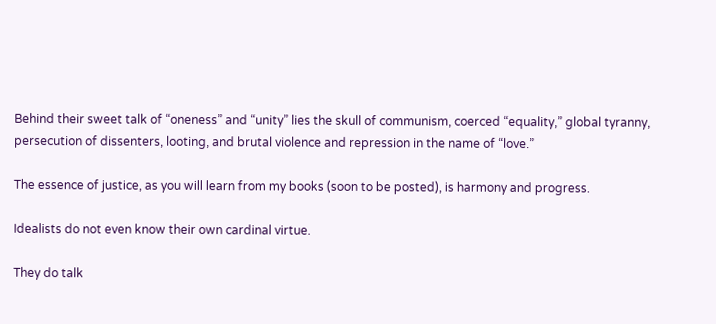Behind their sweet talk of “oneness” and “unity” lies the skull of communism, coerced “equality,” global tyranny, persecution of dissenters, looting, and brutal violence and repression in the name of “love.”

The essence of justice, as you will learn from my books (soon to be posted), is harmony and progress.

Idealists do not even know their own cardinal virtue.

They do talk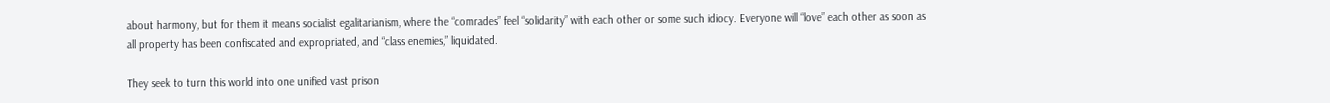about harmony, but for them it means socialist egalitarianism, where the “comrades” feel “solidarity” with each other or some such idiocy. Everyone will “love” each other as soon as all property has been confiscated and expropriated, and “class enemies,” liquidated.

They seek to turn this world into one unified vast prison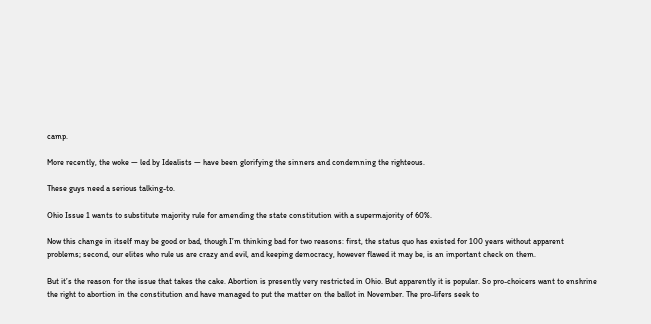camp.

More recently, the woke — led by Idealists — have been glorifying the sinners and condemning the righteous.

These guys need a serious talking-to.

Ohio Issue 1 wants to substitute majority rule for amending the state constitution with a supermajority of 60%.

Now this change in itself may be good or bad, though I’m thinking bad for two reasons: first, the status quo has existed for 100 years without apparent problems; second, our elites who rule us are crazy and evil, and keeping democracy, however flawed it may be, is an important check on them.

But it’s the reason for the issue that takes the cake. Abortion is presently very restricted in Ohio. But apparently it is popular. So pro-choicers want to enshrine the right to abortion in the constitution and have managed to put the matter on the ballot in November. The pro-lifers seek to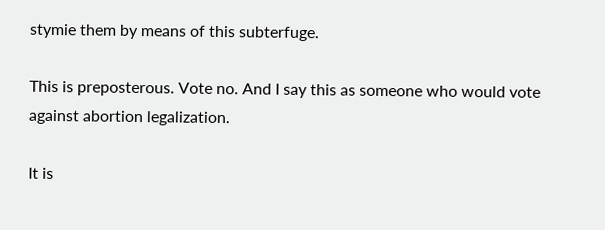stymie them by means of this subterfuge.

This is preposterous. Vote no. And I say this as someone who would vote against abortion legalization.

It is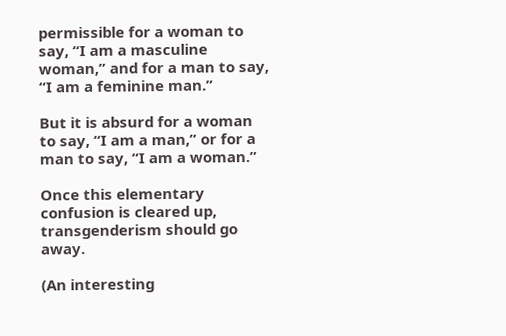permissible for a woman to say, “I am a masculine woman,” and for a man to say, “I am a feminine man.”

But it is absurd for a woman to say, “I am a man,” or for a man to say, “I am a woman.”

Once this elementary confusion is cleared up, transgenderism should go away.

(An interesting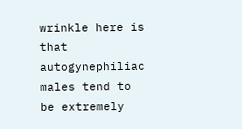wrinkle here is that autogynephiliac males tend to be extremely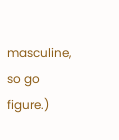masculine, so go figure.)